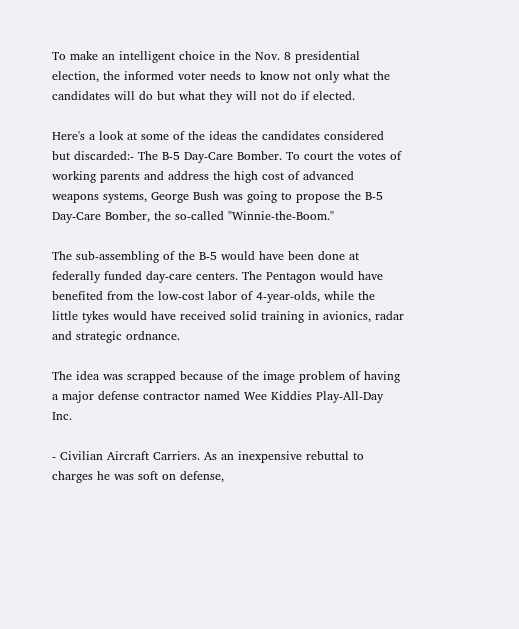To make an intelligent choice in the Nov. 8 presidential election, the informed voter needs to know not only what the candidates will do but what they will not do if elected.

Here's a look at some of the ideas the candidates considered but discarded:- The B-5 Day-Care Bomber. To court the votes of working parents and address the high cost of advanced weapons systems, George Bush was going to propose the B-5 Day-Care Bomber, the so-called "Winnie-the-Boom."

The sub-assembling of the B-5 would have been done at federally funded day-care centers. The Pentagon would have benefited from the low-cost labor of 4-year-olds, while the little tykes would have received solid training in avionics, radar and strategic ordnance.

The idea was scrapped because of the image problem of having a major defense contractor named Wee Kiddies Play-All-Day Inc.

- Civilian Aircraft Carriers. As an inexpensive rebuttal to charges he was soft on defense,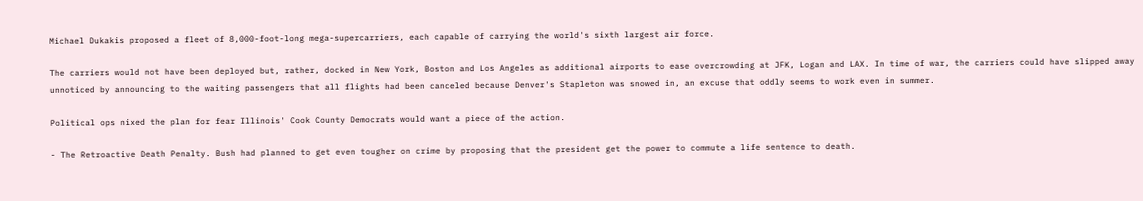Michael Dukakis proposed a fleet of 8,000-foot-long mega-supercarriers, each capable of carrying the world's sixth largest air force.

The carriers would not have been deployed but, rather, docked in New York, Boston and Los Angeles as additional airports to ease overcrowding at JFK, Logan and LAX. In time of war, the carriers could have slipped away unnoticed by announcing to the waiting passengers that all flights had been canceled because Denver's Stapleton was snowed in, an excuse that oddly seems to work even in summer.

Political ops nixed the plan for fear Illinois' Cook County Democrats would want a piece of the action.

- The Retroactive Death Penalty. Bush had planned to get even tougher on crime by proposing that the president get the power to commute a life sentence to death.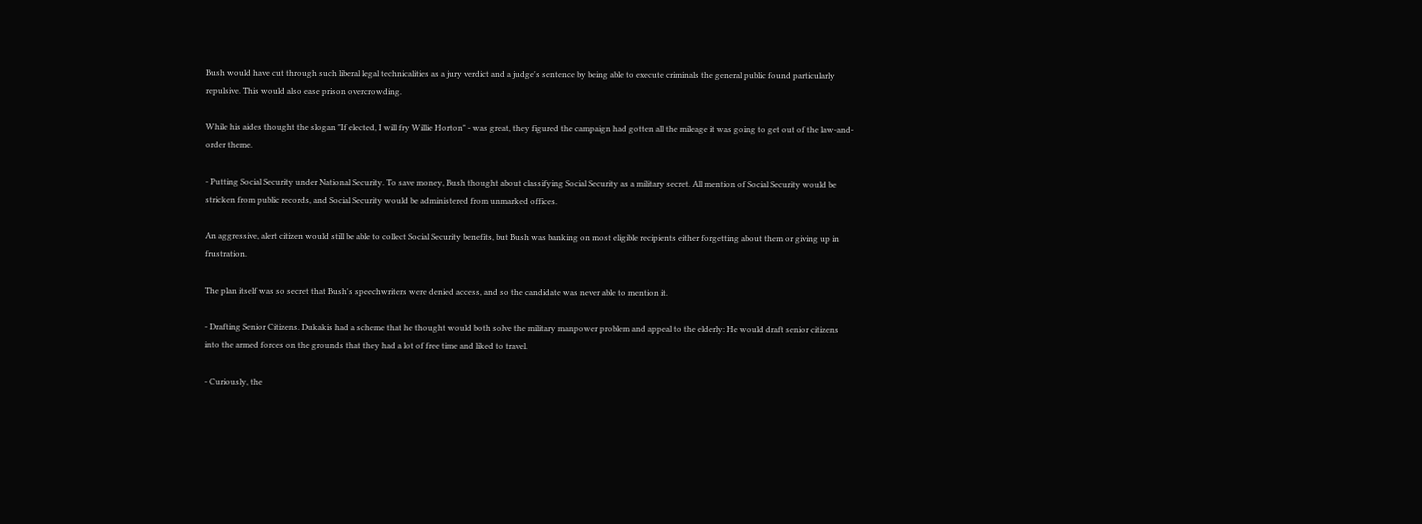Bush would have cut through such liberal legal technicalities as a jury verdict and a judge's sentence by being able to execute criminals the general public found particularly repulsive. This would also ease prison overcrowding.

While his aides thought the slogan "If elected, I will fry Willie Horton" - was great, they figured the campaign had gotten all the mileage it was going to get out of the law-and-order theme.

- Putting Social Security under National Security. To save money, Bush thought about classifying Social Security as a military secret. All mention of Social Security would be stricken from public records, and Social Security would be administered from unmarked offices.

An aggressive, alert citizen would still be able to collect Social Security benefits, but Bush was banking on most eligible recipients either forgetting about them or giving up in frustration.

The plan itself was so secret that Bush's speechwriters were denied access, and so the candidate was never able to mention it.

- Drafting Senior Citizens. Dukakis had a scheme that he thought would both solve the military manpower problem and appeal to the elderly: He would draft senior citizens into the armed forces on the grounds that they had a lot of free time and liked to travel.

- Curiously, the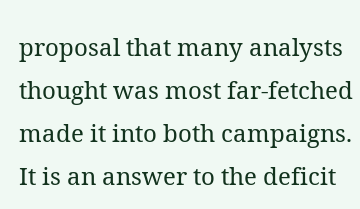proposal that many analysts thought was most far-fetched made it into both campaigns. It is an answer to the deficit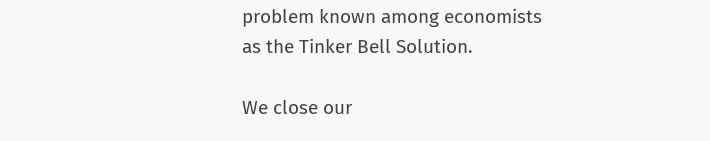problem known among economists as the Tinker Bell Solution.

We close our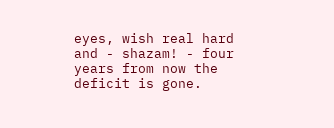eyes, wish real hard and - shazam! - four years from now the deficit is gone.